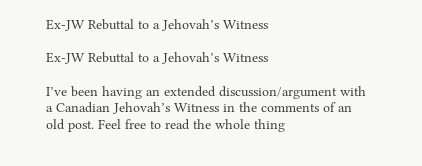Ex-JW Rebuttal to a Jehovah’s Witness

Ex-JW Rebuttal to a Jehovah’s Witness

I’ve been having an extended discussion/argument with a Canadian Jehovah’s Witness in the comments of an old post. Feel free to read the whole thing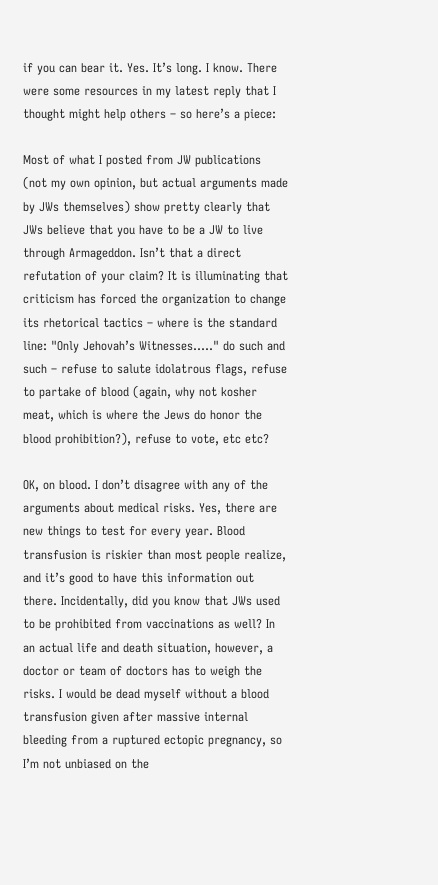if you can bear it. Yes. It’s long. I know. There were some resources in my latest reply that I thought might help others – so here’s a piece:

Most of what I posted from JW publications (not my own opinion, but actual arguments made by JWs themselves) show pretty clearly that JWs believe that you have to be a JW to live through Armageddon. Isn’t that a direct refutation of your claim? It is illuminating that criticism has forced the organization to change its rhetorical tactics – where is the standard line: "Only Jehovah’s Witnesses….." do such and such – refuse to salute idolatrous flags, refuse to partake of blood (again, why not kosher meat, which is where the Jews do honor the blood prohibition?), refuse to vote, etc etc?

OK, on blood. I don’t disagree with any of the arguments about medical risks. Yes, there are new things to test for every year. Blood transfusion is riskier than most people realize, and it’s good to have this information out there. Incidentally, did you know that JWs used to be prohibited from vaccinations as well? In an actual life and death situation, however, a doctor or team of doctors has to weigh the risks. I would be dead myself without a blood transfusion given after massive internal bleeding from a ruptured ectopic pregnancy, so I’m not unbiased on the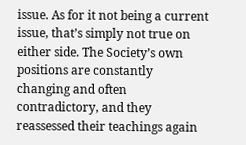issue. As for it not being a current issue, that’s simply not true on either side. The Society’s own positions are constantly changing and often contradictory, and they reassessed their teachings again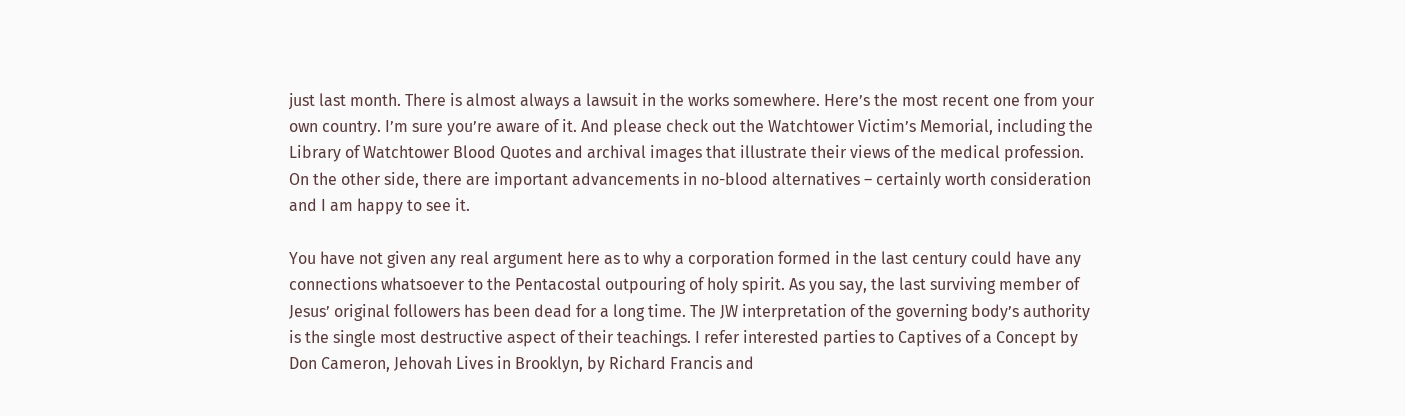just last month. There is almost always a lawsuit in the works somewhere. Here’s the most recent one from your own country. I’m sure you’re aware of it. And please check out the Watchtower Victim’s Memorial, including the Library of Watchtower Blood Quotes and archival images that illustrate their views of the medical profession. On the other side, there are important advancements in no-blood alternatives – certainly worth consideration and I am happy to see it.

You have not given any real argument here as to why a corporation formed in the last century could have any connections whatsoever to the Pentacostal outpouring of holy spirit. As you say, the last surviving member of Jesus’ original followers has been dead for a long time. The JW interpretation of the governing body’s authority is the single most destructive aspect of their teachings. I refer interested parties to Captives of a Concept by Don Cameron, Jehovah Lives in Brooklyn, by Richard Francis and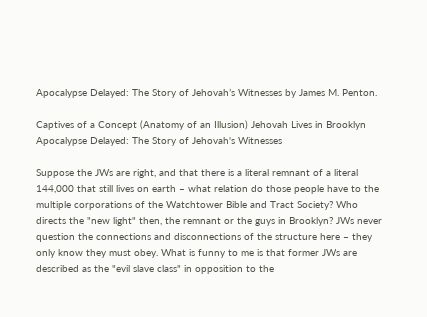Apocalypse Delayed: The Story of Jehovah’s Witnesses by James M. Penton.

Captives of a Concept (Anatomy of an Illusion) Jehovah Lives in Brooklyn Apocalypse Delayed: The Story of Jehovah's Witnesses

Suppose the JWs are right, and that there is a literal remnant of a literal 144,000 that still lives on earth – what relation do those people have to the multiple corporations of the Watchtower Bible and Tract Society? Who directs the "new light" then, the remnant or the guys in Brooklyn? JWs never question the connections and disconnections of the structure here – they only know they must obey. What is funny to me is that former JWs are described as the "evil slave class" in opposition to the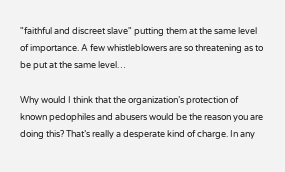"faithful and discreet slave" putting them at the same level of importance. A few whistleblowers are so threatening as to be put at the same level…

Why would I think that the organization’s protection of known pedophiles and abusers would be the reason you are doing this? That’s really a desperate kind of charge. In any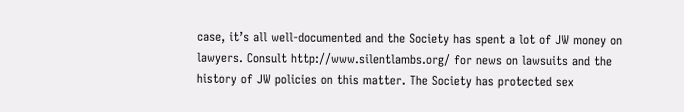case, it’s all well-documented and the Society has spent a lot of JW money on lawyers. Consult http://www.silentlambs.org/ for news on lawsuits and the history of JW policies on this matter. The Society has protected sex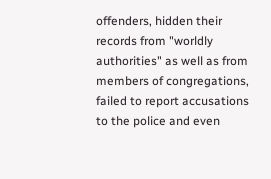offenders, hidden their records from "worldly authorities" as well as from members of congregations, failed to report accusations to the police and even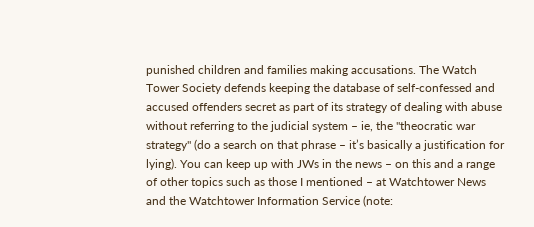punished children and families making accusations. The Watch Tower Society defends keeping the database of self-confessed and accused offenders secret as part of its strategy of dealing with abuse without referring to the judicial system – ie, the "theocratic war strategy" (do a search on that phrase – it’s basically a justification for lying). You can keep up with JWs in the news – on this and a range of other topics such as those I mentioned – at Watchtower News and the Watchtower Information Service (note: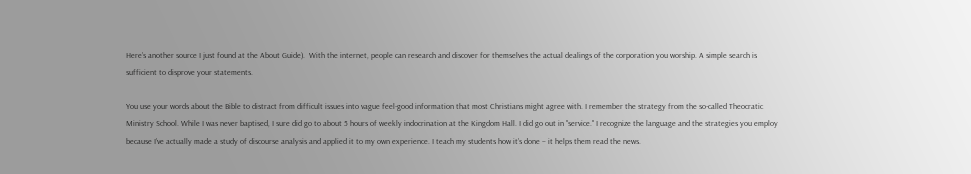Here’s another source I just found at the About Guide).  With the internet, people can research and discover for themselves the actual dealings of the corporation you worship. A simple search is sufficient to disprove your statements.

You use your words about the Bible to distract from difficult issues into vague feel-good information that most Christians might agree with. I remember the strategy from the so-called Theocratic Ministry School. While I was never baptised, I sure did go to about 5 hours of weekly indocrination at the Kingdom Hall. I did go out in "service." I recognize the language and the strategies you employ because I’ve actually made a study of discourse analysis and applied it to my own experience. I teach my students how it’s done – it helps them read the news.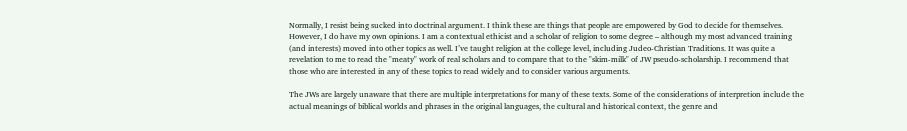Normally, I resist being sucked into doctrinal argument. I think these are things that people are empowered by God to decide for themselves. However, I do have my own opinions. I am a contextual ethicist and a scholar of religion to some degree – although my most advanced training (and interests) moved into other topics as well. I’ve taught religion at the college level, including Judeo-Christian Traditions. It was quite a revelation to me to read the "meaty" work of real scholars and to compare that to the "skim-milk" of JW pseudo-scholarship. I recommend that those who are interested in any of these topics to read widely and to consider various arguments.

The JWs are largely unaware that there are multiple interpretations for many of these texts. Some of the considerations of interpretion include the actual meanings of biblical worlds and phrases in the original languages, the cultural and historical context, the genre and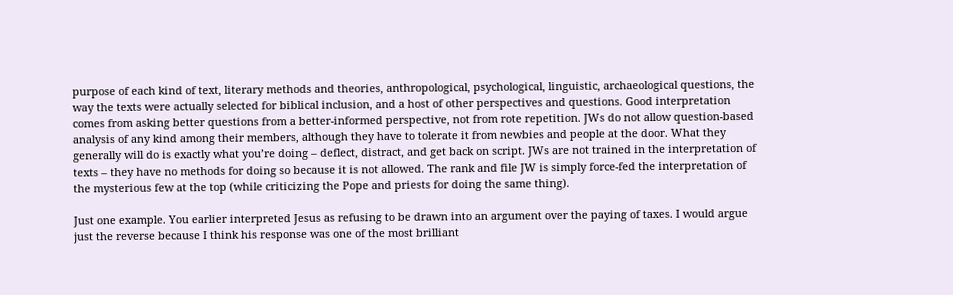purpose of each kind of text, literary methods and theories, anthropological, psychological, linguistic, archaeological questions, the way the texts were actually selected for biblical inclusion, and a host of other perspectives and questions. Good interpretation comes from asking better questions from a better-informed perspective, not from rote repetition. JWs do not allow question-based analysis of any kind among their members, although they have to tolerate it from newbies and people at the door. What they generally will do is exactly what you’re doing – deflect, distract, and get back on script. JWs are not trained in the interpretation of texts – they have no methods for doing so because it is not allowed. The rank and file JW is simply force-fed the interpretation of the mysterious few at the top (while criticizing the Pope and priests for doing the same thing).

Just one example. You earlier interpreted Jesus as refusing to be drawn into an argument over the paying of taxes. I would argue just the reverse because I think his response was one of the most brilliant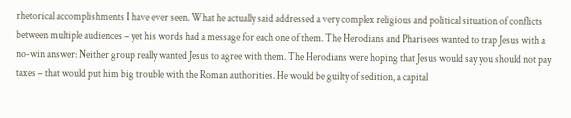rhetorical accomplishments I have ever seen. What he actually said addressed a very complex religious and political situation of conflicts between multiple audiences – yet his words had a message for each one of them. The Herodians and Pharisees wanted to trap Jesus with a no-win answer: Neither group really wanted Jesus to agree with them. The Herodians were hoping that Jesus would say you should not pay taxes – that would put him big trouble with the Roman authorities. He would be guilty of sedition, a capital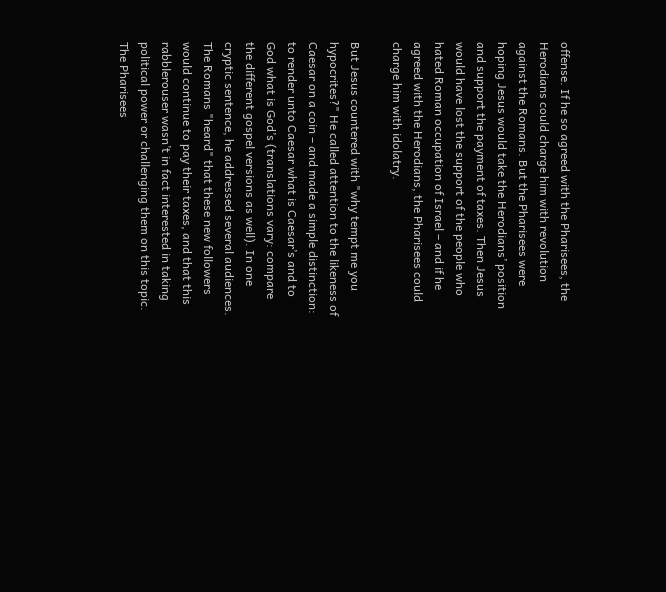offense. If he so agreed with the Pharisees, the Herodians could charge him with revolution against the Romans. But the Pharisees were hoping Jesus would take the Herodians’ position and support the payment of taxes. Then Jesus would have lost the support of the people who hated Roman occupation of Israel – and if he agreed with the Herodians, the Pharisees could charge him with idolatry.

But Jesus countered with "why tempt me you hypocrites?" He called attention to the likeness of Caesar on a coin – and made a simple distinction: to render unto Caesar what is Caesar’s and to God what is God’s (translations vary: compare the different gospel versions as well). In one cryptic sentence, he addressed several audiences. The Romans "heard" that these new followers would continue to pay their taxes, and that this rabblerouser wasn’t in fact interested in taking political power or challenging them on this topic. The Pharisees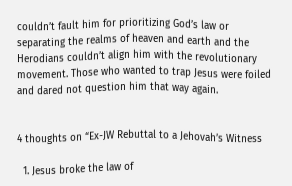couldn’t fault him for prioritizing God’s law or separating the realms of heaven and earth and the Herodians couldn’t align him with the revolutionary movement. Those who wanted to trap Jesus were foiled and dared not question him that way again.


4 thoughts on “Ex-JW Rebuttal to a Jehovah’s Witness

  1. Jesus broke the law of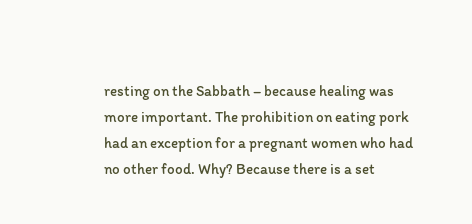resting on the Sabbath – because healing was more important. The prohibition on eating pork had an exception for a pregnant women who had no other food. Why? Because there is a set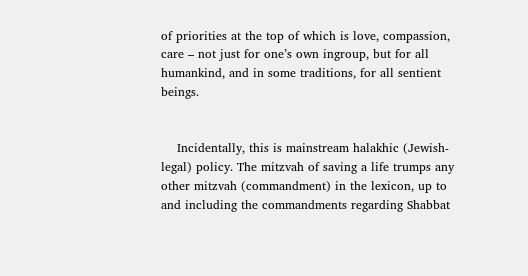of priorities at the top of which is love, compassion, care – not just for one’s own ingroup, but for all humankind, and in some traditions, for all sentient beings.


    Incidentally, this is mainstream halakhic (Jewish-legal) policy. The mitzvah of saving a life trumps any other mitzvah (commandment) in the lexicon, up to and including the commandments regarding Shabbat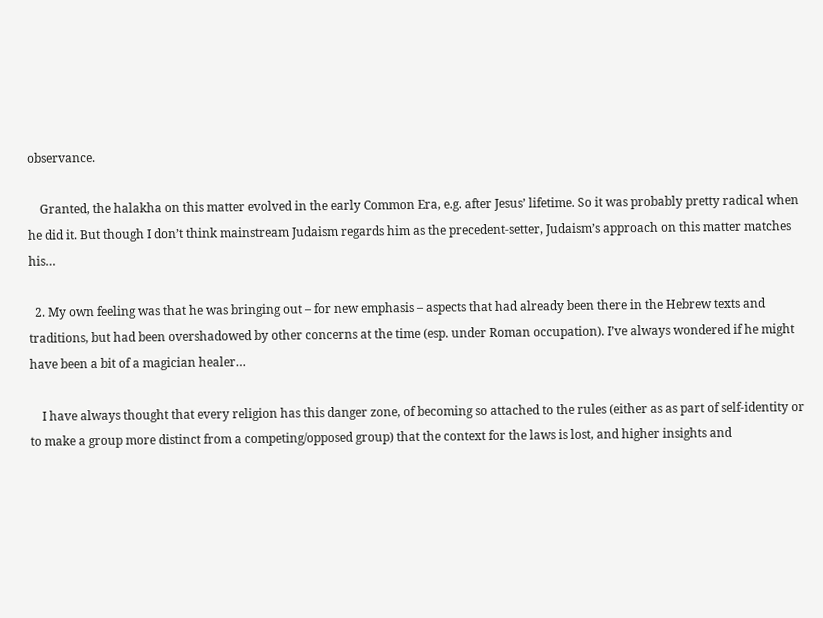observance.

    Granted, the halakha on this matter evolved in the early Common Era, e.g. after Jesus’ lifetime. So it was probably pretty radical when he did it. But though I don’t think mainstream Judaism regards him as the precedent-setter, Judaism’s approach on this matter matches his…

  2. My own feeling was that he was bringing out – for new emphasis – aspects that had already been there in the Hebrew texts and traditions, but had been overshadowed by other concerns at the time (esp. under Roman occupation). I’ve always wondered if he might have been a bit of a magician healer…

    I have always thought that every religion has this danger zone, of becoming so attached to the rules (either as as part of self-identity or to make a group more distinct from a competing/opposed group) that the context for the laws is lost, and higher insights and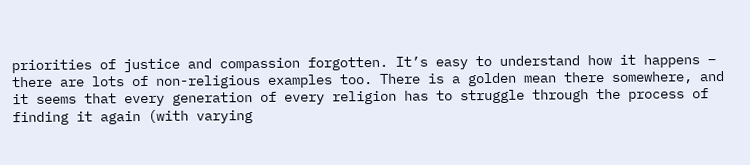priorities of justice and compassion forgotten. It’s easy to understand how it happens – there are lots of non-religious examples too. There is a golden mean there somewhere, and it seems that every generation of every religion has to struggle through the process of finding it again (with varying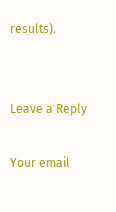results).


Leave a Reply

Your email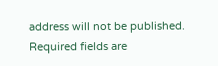address will not be published. Required fields are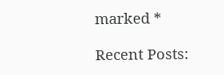marked *

Recent Posts: